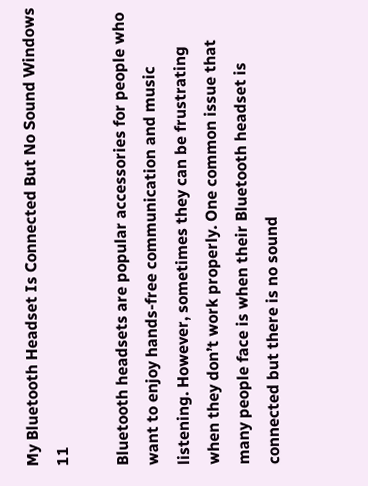My Bluetooth Headset Is Connected But No Sound Windows 11

Bluetooth headsets are popular accessories for people who want to enjoy hands-free communication and music listening. However, sometimes they can be frustrating when they don’t work properly. One common issue that many people face is when their Bluetooth headset is connected but there is no sound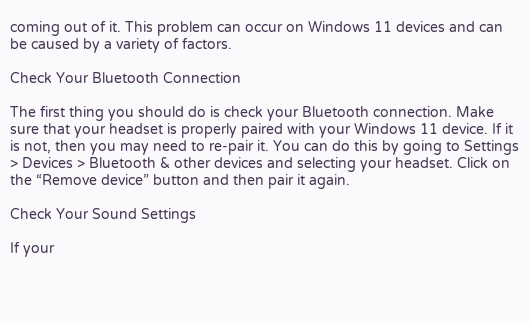coming out of it. This problem can occur on Windows 11 devices and can be caused by a variety of factors.

Check Your Bluetooth Connection

The first thing you should do is check your Bluetooth connection. Make sure that your headset is properly paired with your Windows 11 device. If it is not, then you may need to re-pair it. You can do this by going to Settings > Devices > Bluetooth & other devices and selecting your headset. Click on the “Remove device” button and then pair it again.

Check Your Sound Settings

If your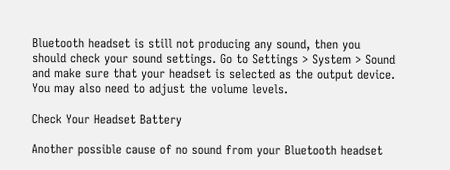Bluetooth headset is still not producing any sound, then you should check your sound settings. Go to Settings > System > Sound and make sure that your headset is selected as the output device. You may also need to adjust the volume levels.

Check Your Headset Battery

Another possible cause of no sound from your Bluetooth headset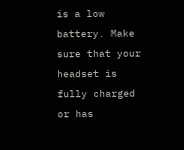is a low battery. Make sure that your headset is fully charged or has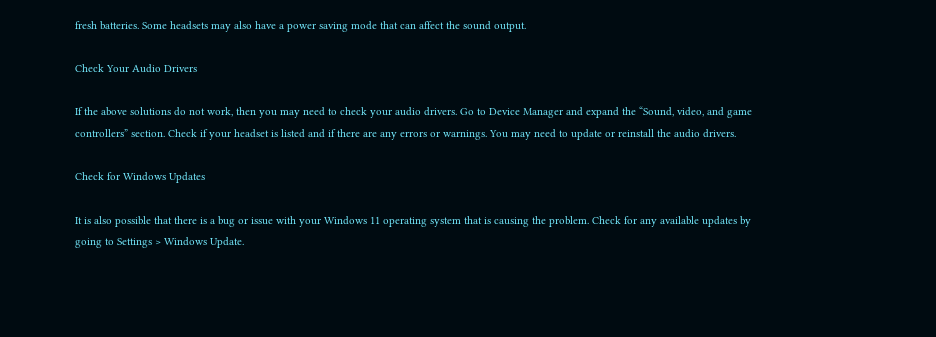fresh batteries. Some headsets may also have a power saving mode that can affect the sound output.

Check Your Audio Drivers

If the above solutions do not work, then you may need to check your audio drivers. Go to Device Manager and expand the “Sound, video, and game controllers” section. Check if your headset is listed and if there are any errors or warnings. You may need to update or reinstall the audio drivers.

Check for Windows Updates

It is also possible that there is a bug or issue with your Windows 11 operating system that is causing the problem. Check for any available updates by going to Settings > Windows Update.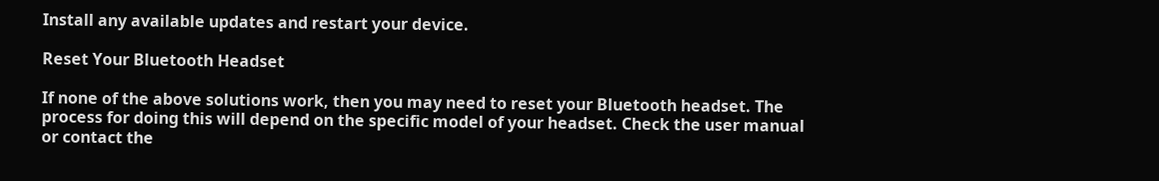Install any available updates and restart your device.

Reset Your Bluetooth Headset

If none of the above solutions work, then you may need to reset your Bluetooth headset. The process for doing this will depend on the specific model of your headset. Check the user manual or contact the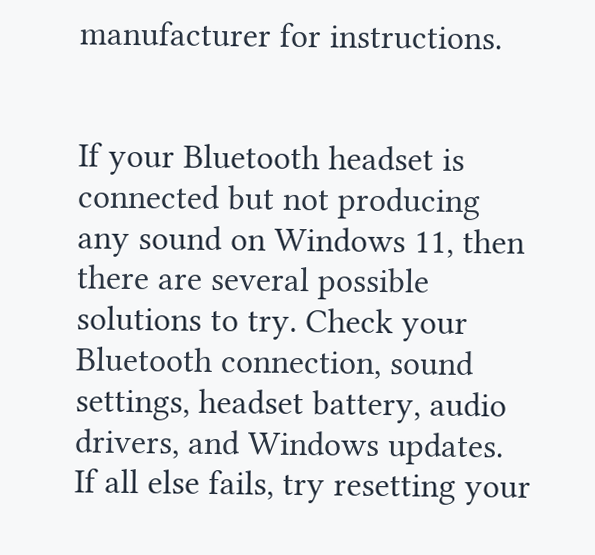manufacturer for instructions.


If your Bluetooth headset is connected but not producing any sound on Windows 11, then there are several possible solutions to try. Check your Bluetooth connection, sound settings, headset battery, audio drivers, and Windows updates. If all else fails, try resetting your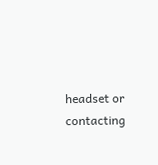headset or contacting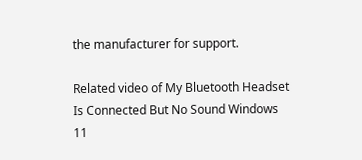the manufacturer for support.

Related video of My Bluetooth Headset Is Connected But No Sound Windows 11